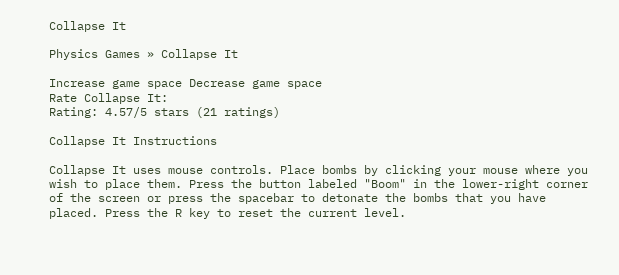Collapse It

Physics Games » Collapse It

Increase game space Decrease game space
Rate Collapse It:
Rating: 4.57/5 stars (21 ratings)

Collapse It Instructions

Collapse It uses mouse controls. Place bombs by clicking your mouse where you wish to place them. Press the button labeled "Boom" in the lower-right corner of the screen or press the spacebar to detonate the bombs that you have placed. Press the R key to reset the current level.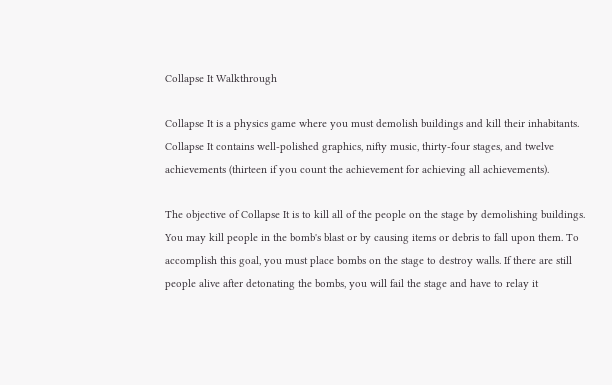Collapse It Walkthrough

Collapse It is a physics game where you must demolish buildings and kill their inhabitants. Collapse It contains well-polished graphics, nifty music, thirty-four stages, and twelve achievements (thirteen if you count the achievement for achieving all achievements).

The objective of Collapse It is to kill all of the people on the stage by demolishing buildings. You may kill people in the bomb's blast or by causing items or debris to fall upon them. To accomplish this goal, you must place bombs on the stage to destroy walls. If there are still people alive after detonating the bombs, you will fail the stage and have to relay it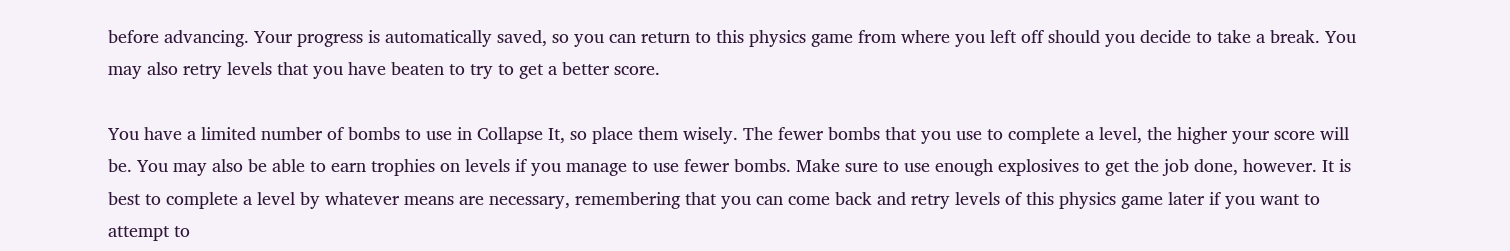before advancing. Your progress is automatically saved, so you can return to this physics game from where you left off should you decide to take a break. You may also retry levels that you have beaten to try to get a better score.

You have a limited number of bombs to use in Collapse It, so place them wisely. The fewer bombs that you use to complete a level, the higher your score will be. You may also be able to earn trophies on levels if you manage to use fewer bombs. Make sure to use enough explosives to get the job done, however. It is best to complete a level by whatever means are necessary, remembering that you can come back and retry levels of this physics game later if you want to attempt to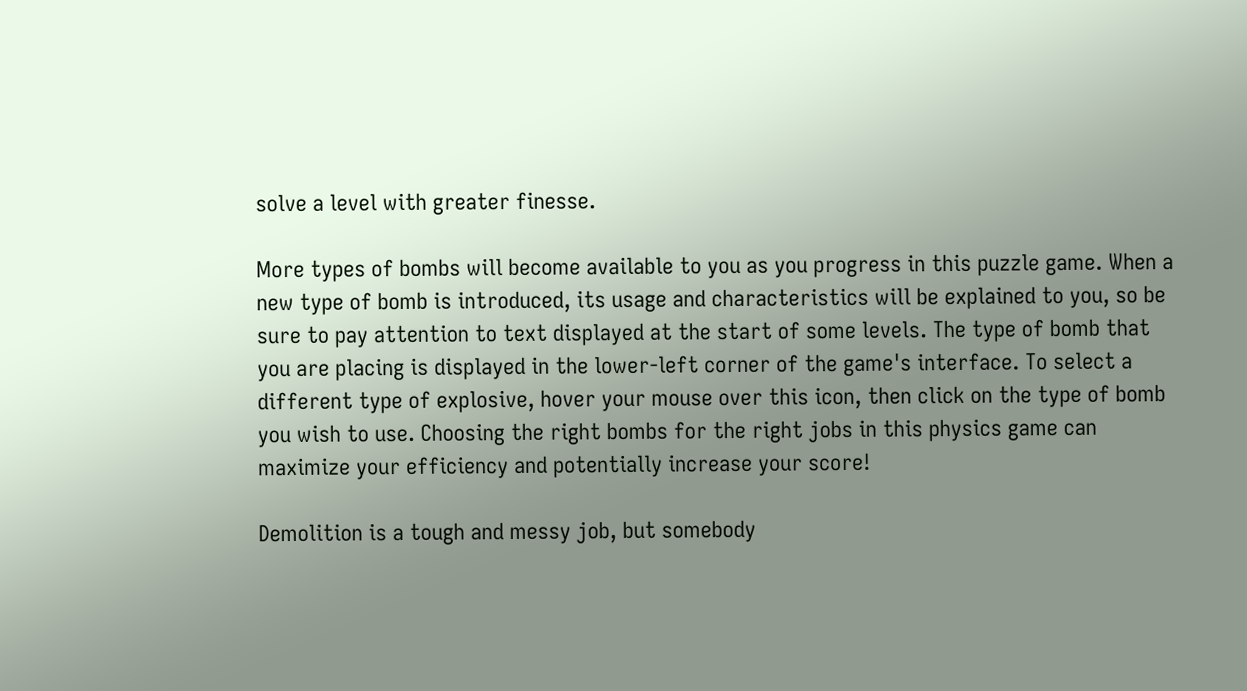solve a level with greater finesse.

More types of bombs will become available to you as you progress in this puzzle game. When a new type of bomb is introduced, its usage and characteristics will be explained to you, so be sure to pay attention to text displayed at the start of some levels. The type of bomb that you are placing is displayed in the lower-left corner of the game's interface. To select a different type of explosive, hover your mouse over this icon, then click on the type of bomb you wish to use. Choosing the right bombs for the right jobs in this physics game can maximize your efficiency and potentially increase your score!

Demolition is a tough and messy job, but somebody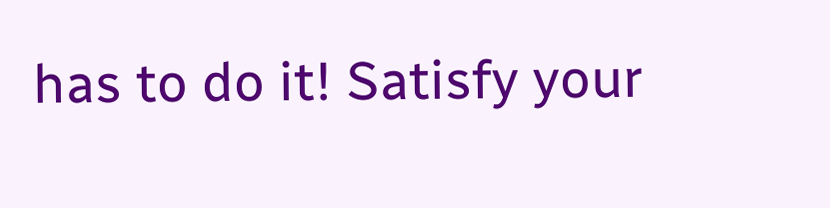has to do it! Satisfy your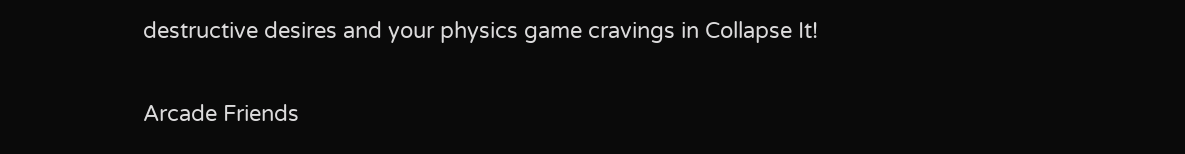destructive desires and your physics game cravings in Collapse It!

Arcade Friends